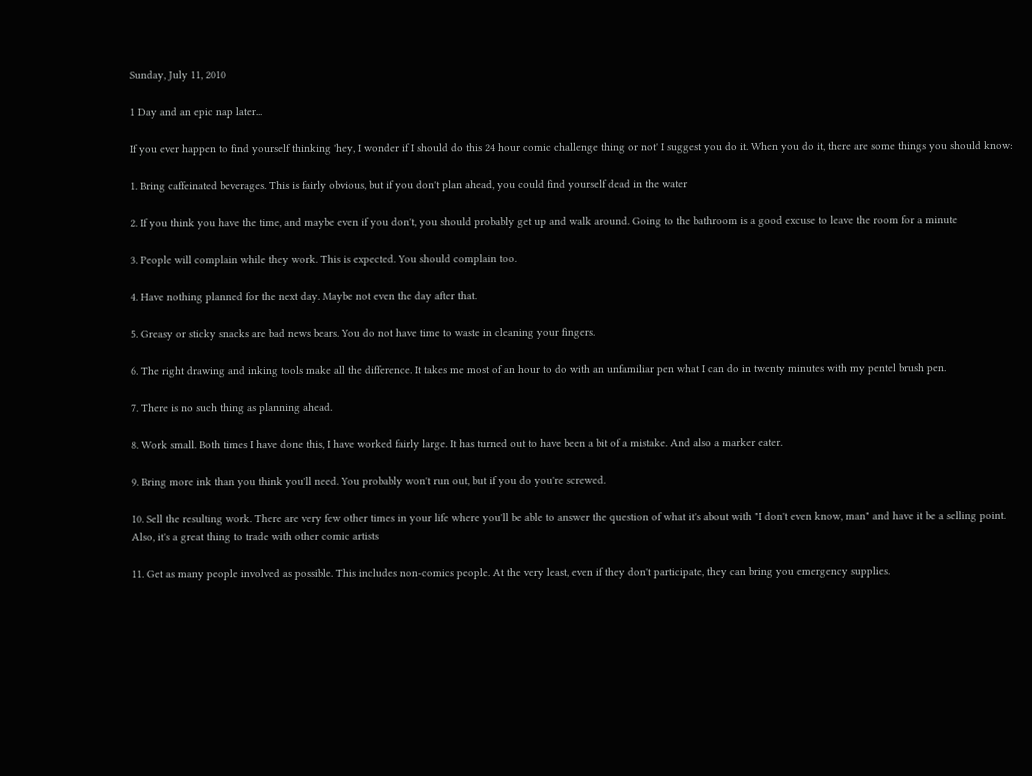Sunday, July 11, 2010

1 Day and an epic nap later...

If you ever happen to find yourself thinking 'hey, I wonder if I should do this 24 hour comic challenge thing or not' I suggest you do it. When you do it, there are some things you should know:

1. Bring caffeinated beverages. This is fairly obvious, but if you don't plan ahead, you could find yourself dead in the water

2. If you think you have the time, and maybe even if you don't, you should probably get up and walk around. Going to the bathroom is a good excuse to leave the room for a minute

3. People will complain while they work. This is expected. You should complain too.

4. Have nothing planned for the next day. Maybe not even the day after that.

5. Greasy or sticky snacks are bad news bears. You do not have time to waste in cleaning your fingers.

6. The right drawing and inking tools make all the difference. It takes me most of an hour to do with an unfamiliar pen what I can do in twenty minutes with my pentel brush pen.

7. There is no such thing as planning ahead.

8. Work small. Both times I have done this, I have worked fairly large. It has turned out to have been a bit of a mistake. And also a marker eater.

9. Bring more ink than you think you'll need. You probably won't run out, but if you do you're screwed.

10. Sell the resulting work. There are very few other times in your life where you'll be able to answer the question of what it's about with "I don't even know, man" and have it be a selling point. Also, it's a great thing to trade with other comic artists

11. Get as many people involved as possible. This includes non-comics people. At the very least, even if they don't participate, they can bring you emergency supplies.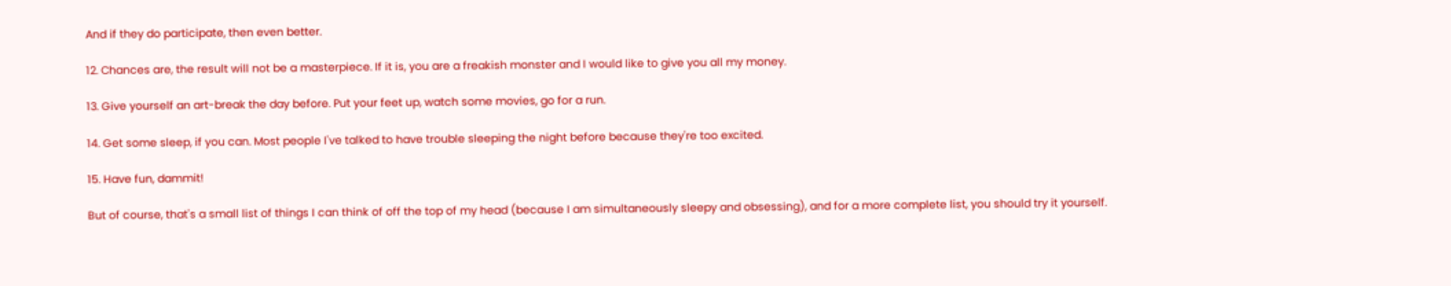And if they do participate, then even better.

12. Chances are, the result will not be a masterpiece. If it is, you are a freakish monster and I would like to give you all my money.

13. Give yourself an art-break the day before. Put your feet up, watch some movies, go for a run.

14. Get some sleep, if you can. Most people I've talked to have trouble sleeping the night before because they're too excited.

15. Have fun, dammit!

But of course, that's a small list of things I can think of off the top of my head (because I am simultaneously sleepy and obsessing), and for a more complete list, you should try it yourself.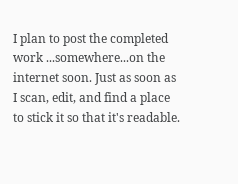I plan to post the completed work ...somewhere...on the internet soon. Just as soon as I scan, edit, and find a place to stick it so that it's readable.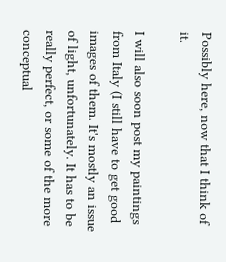Possibly here, now that I think of it.

I will also soon post my paintings from Italy (I still have to get good images of them. It's mostly an issue of light, unfortunately. It has to be really perfect, or some of the more conceptual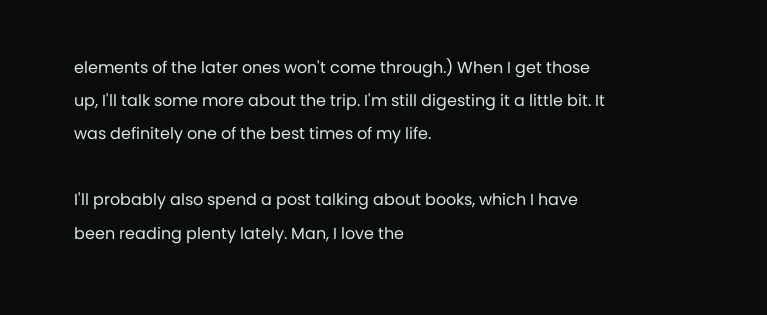elements of the later ones won't come through.) When I get those up, I'll talk some more about the trip. I'm still digesting it a little bit. It was definitely one of the best times of my life.

I'll probably also spend a post talking about books, which I have been reading plenty lately. Man, I love the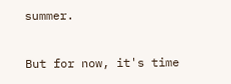summer.

But for now, it's time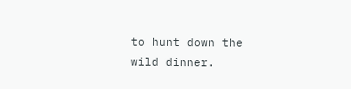to hunt down the wild dinner.